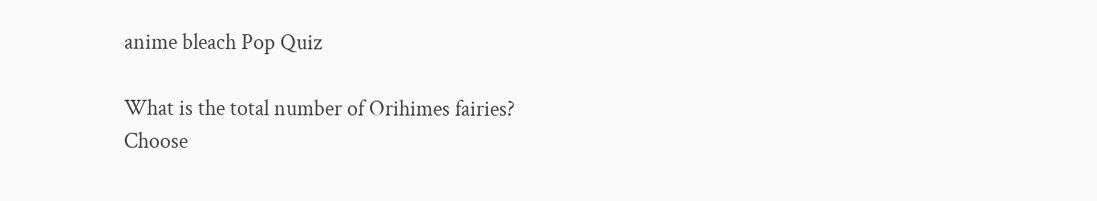anime bleach Pop Quiz

What is the total number of Orihimes fairies?
Choose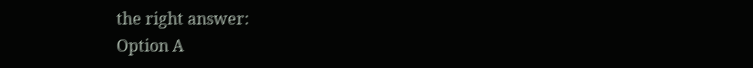the right answer:
Option A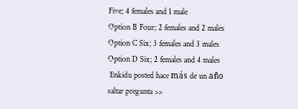Five; 4 females and 1 male
Option B Four; 2 females and 2 males
Option C Six; 3 females and 3 males
Option D Six; 2 females and 4 males
 Enkidu posted hace más de un año
saltar pregunta >>